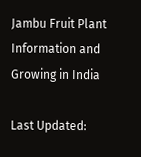Jambu Fruit Plant Information and Growing in India

Last Updated: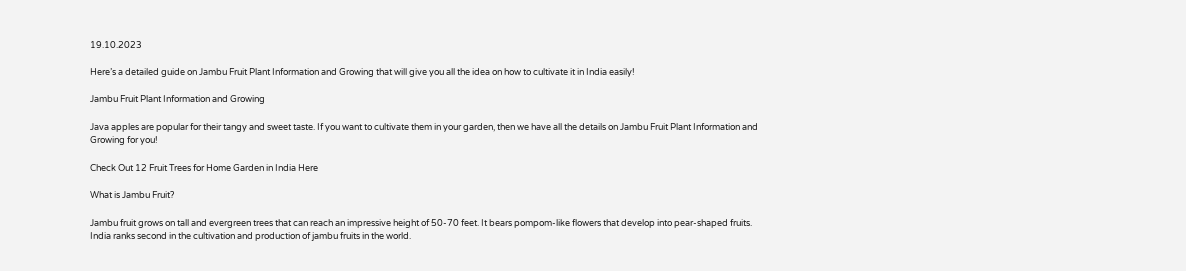19.10.2023

Here’s a detailed guide on Jambu Fruit Plant Information and Growing that will give you all the idea on how to cultivate it in India easily!

Jambu Fruit Plant Information and Growing

Java apples are popular for their tangy and sweet taste. If you want to cultivate them in your garden, then we have all the details on Jambu Fruit Plant Information and Growing for you!

Check Out 12 Fruit Trees for Home Garden in India Here

What is Jambu Fruit?

Jambu fruit grows on tall and evergreen trees that can reach an impressive height of 50-70 feet. It bears pompom-like flowers that develop into pear-shaped fruits. India ranks second in the cultivation and production of jambu fruits in the world.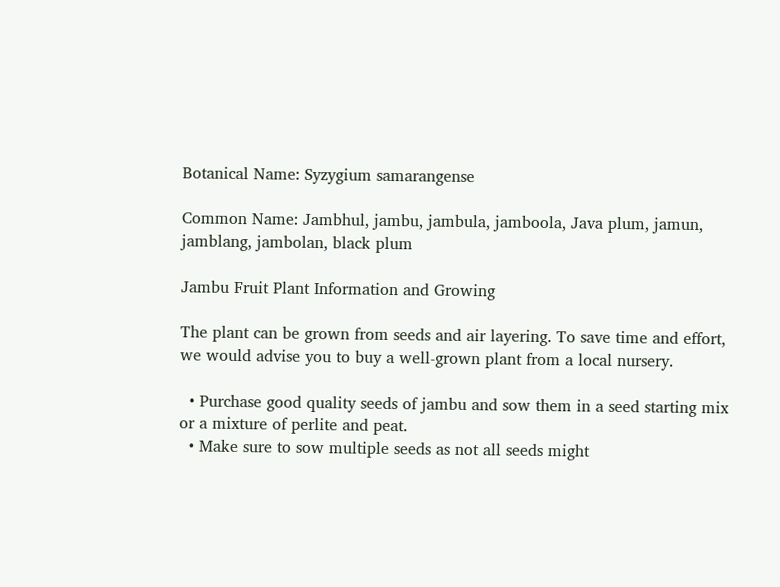Botanical Name: Syzygium samarangense

Common Name: Jambhul, jambu, jambula, jamboola, Java plum, jamun, jamblang, jambolan, black plum

Jambu Fruit Plant Information and Growing

The plant can be grown from seeds and air layering. To save time and effort, we would advise you to buy a well-grown plant from a local nursery.

  • Purchase good quality seeds of jambu and sow them in a seed starting mix or a mixture of perlite and peat.
  • Make sure to sow multiple seeds as not all seeds might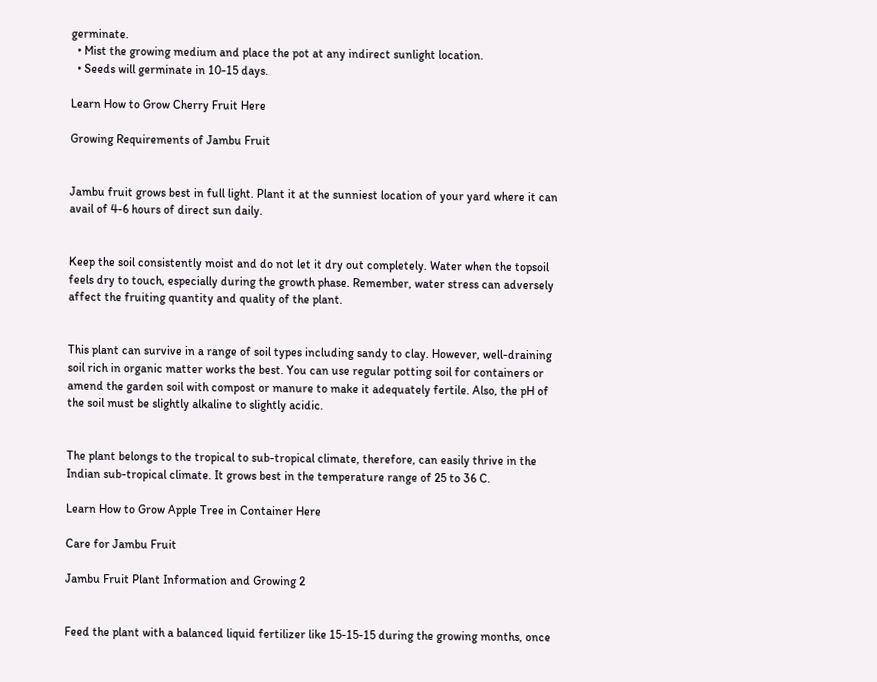germinate.
  • Mist the growing medium and place the pot at any indirect sunlight location.
  • Seeds will germinate in 10-15 days.

Learn How to Grow Cherry Fruit Here

Growing Requirements of Jambu Fruit


Jambu fruit grows best in full light. Plant it at the sunniest location of your yard where it can avail of 4-6 hours of direct sun daily.


Keep the soil consistently moist and do not let it dry out completely. Water when the topsoil feels dry to touch, especially during the growth phase. Remember, water stress can adversely affect the fruiting quantity and quality of the plant.


This plant can survive in a range of soil types including sandy to clay. However, well-draining soil rich in organic matter works the best. You can use regular potting soil for containers or amend the garden soil with compost or manure to make it adequately fertile. Also, the pH of the soil must be slightly alkaline to slightly acidic.


The plant belongs to the tropical to sub-tropical climate, therefore, can easily thrive in the Indian sub-tropical climate. It grows best in the temperature range of 25 to 36 C.

Learn How to Grow Apple Tree in Container Here

Care for Jambu Fruit

Jambu Fruit Plant Information and Growing 2


Feed the plant with a balanced liquid fertilizer like 15-15-15 during the growing months, once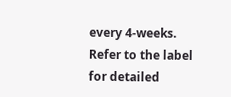every 4-weeks. Refer to the label for detailed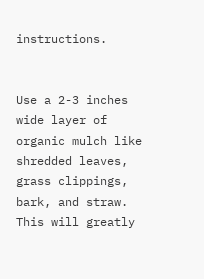instructions.


Use a 2-3 inches wide layer of organic mulch like shredded leaves, grass clippings, bark, and straw. This will greatly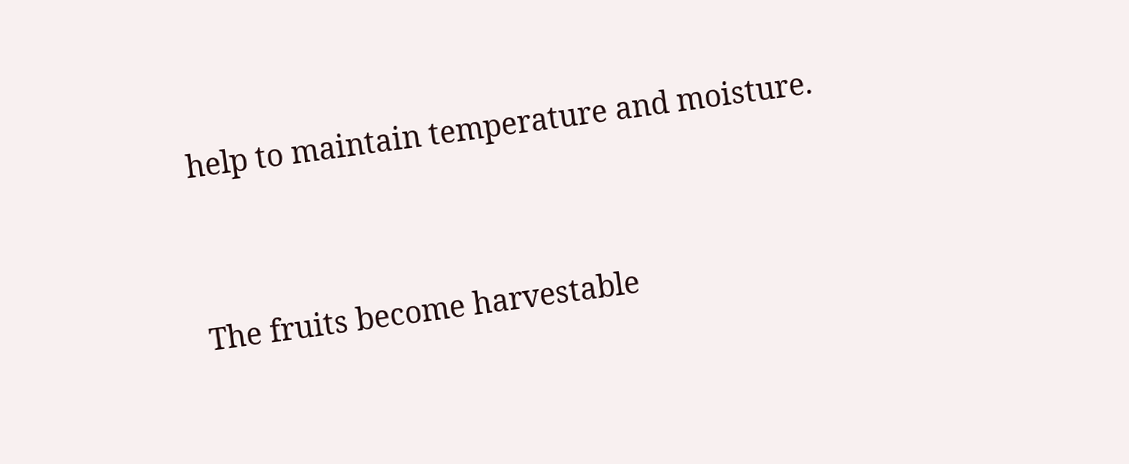help to maintain temperature and moisture.


The fruits become harvestable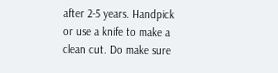after 2-5 years. Handpick or use a knife to make a clean cut. Do make sure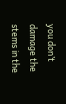you don’t damage the stems in the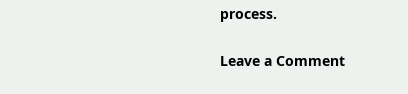process.

Leave a Comment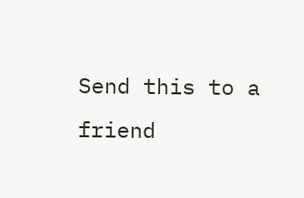Send this to a friend